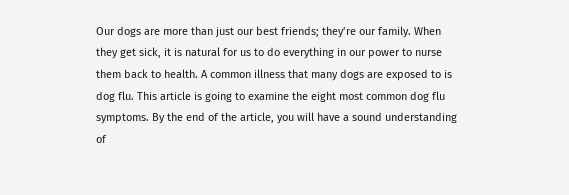Our dogs are more than just our best friends; they’re our family. When they get sick, it is natural for us to do everything in our power to nurse them back to health. A common illness that many dogs are exposed to is dog flu. This article is going to examine the eight most common dog flu symptoms. By the end of the article, you will have a sound understanding of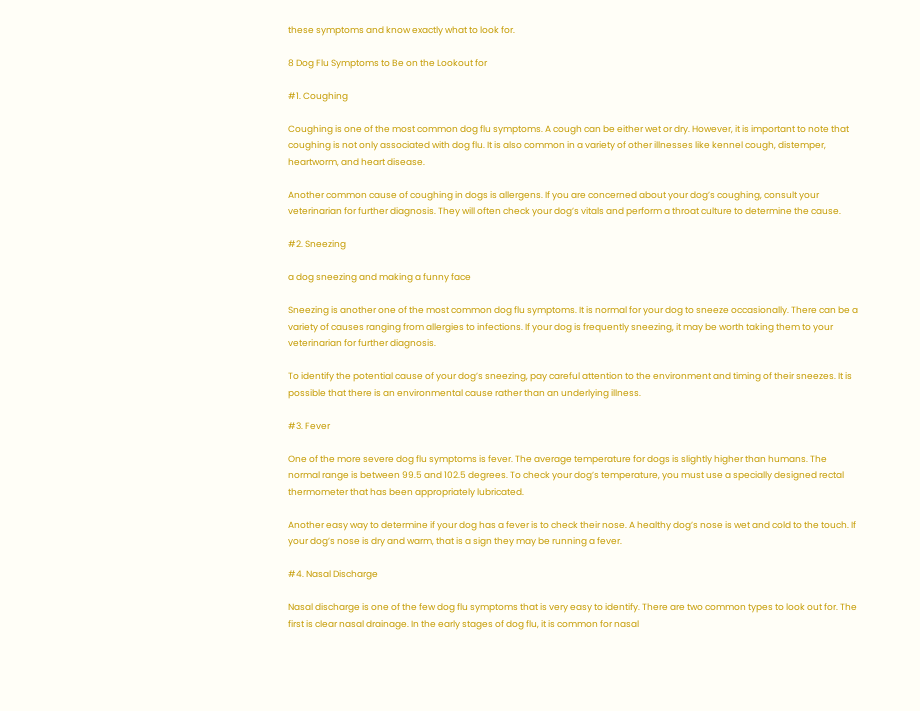these symptoms and know exactly what to look for.

8 Dog Flu Symptoms to Be on the Lookout for

#1. Coughing

Coughing is one of the most common dog flu symptoms. A cough can be either wet or dry. However, it is important to note that coughing is not only associated with dog flu. It is also common in a variety of other illnesses like kennel cough, distemper, heartworm, and heart disease.

Another common cause of coughing in dogs is allergens. If you are concerned about your dog’s coughing, consult your veterinarian for further diagnosis. They will often check your dog’s vitals and perform a throat culture to determine the cause.

#2. Sneezing

a dog sneezing and making a funny face

Sneezing is another one of the most common dog flu symptoms. It is normal for your dog to sneeze occasionally. There can be a variety of causes ranging from allergies to infections. If your dog is frequently sneezing, it may be worth taking them to your veterinarian for further diagnosis.

To identify the potential cause of your dog’s sneezing, pay careful attention to the environment and timing of their sneezes. It is possible that there is an environmental cause rather than an underlying illness.

#3. Fever

One of the more severe dog flu symptoms is fever. The average temperature for dogs is slightly higher than humans. The normal range is between 99.5 and 102.5 degrees. To check your dog’s temperature, you must use a specially designed rectal thermometer that has been appropriately lubricated.

Another easy way to determine if your dog has a fever is to check their nose. A healthy dog’s nose is wet and cold to the touch. If your dog’s nose is dry and warm, that is a sign they may be running a fever.

#4. Nasal Discharge

Nasal discharge is one of the few dog flu symptoms that is very easy to identify. There are two common types to look out for. The first is clear nasal drainage. In the early stages of dog flu, it is common for nasal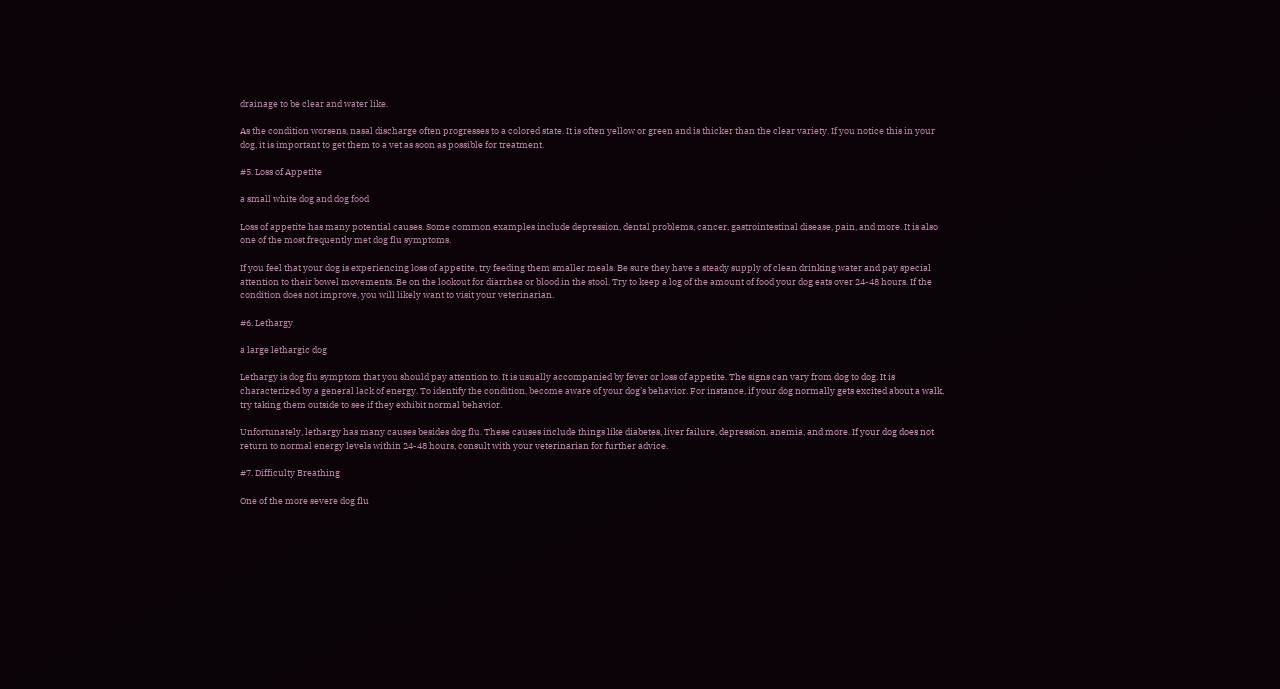drainage to be clear and water like.

As the condition worsens, nasal discharge often progresses to a colored state. It is often yellow or green and is thicker than the clear variety. If you notice this in your dog, it is important to get them to a vet as soon as possible for treatment.

#5. Loss of Appetite

a small white dog and dog food

Loss of appetite has many potential causes. Some common examples include depression, dental problems, cancer, gastrointestinal disease, pain, and more. It is also one of the most frequently met dog flu symptoms.

If you feel that your dog is experiencing loss of appetite, try feeding them smaller meals. Be sure they have a steady supply of clean drinking water and pay special attention to their bowel movements. Be on the lookout for diarrhea or blood in the stool. Try to keep a log of the amount of food your dog eats over 24-48 hours. If the condition does not improve, you will likely want to visit your veterinarian.

#6. Lethargy

a large lethargic dog

Lethargy is dog flu symptom that you should pay attention to. It is usually accompanied by fever or loss of appetite. The signs can vary from dog to dog. It is characterized by a general lack of energy. To identify the condition, become aware of your dog’s behavior. For instance, if your dog normally gets excited about a walk, try taking them outside to see if they exhibit normal behavior.

Unfortunately, lethargy has many causes besides dog flu. These causes include things like diabetes, liver failure, depression, anemia, and more. If your dog does not return to normal energy levels within 24-48 hours, consult with your veterinarian for further advice.

#7. Difficulty Breathing

One of the more severe dog flu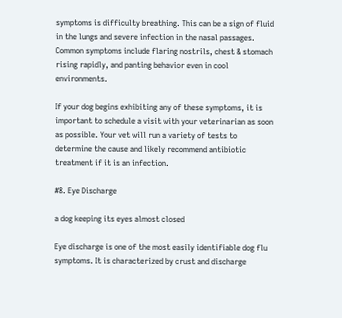symptoms is difficulty breathing. This can be a sign of fluid in the lungs and severe infection in the nasal passages. Common symptoms include flaring nostrils, chest & stomach rising rapidly, and panting behavior even in cool environments.

If your dog begins exhibiting any of these symptoms, it is important to schedule a visit with your veterinarian as soon as possible. Your vet will run a variety of tests to determine the cause and likely recommend antibiotic treatment if it is an infection.

#8. Eye Discharge

a dog keeping its eyes almost closed

Eye discharge is one of the most easily identifiable dog flu symptoms. It is characterized by crust and discharge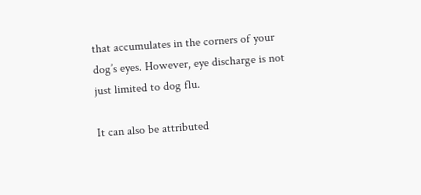that accumulates in the corners of your dog’s eyes. However, eye discharge is not just limited to dog flu.

It can also be attributed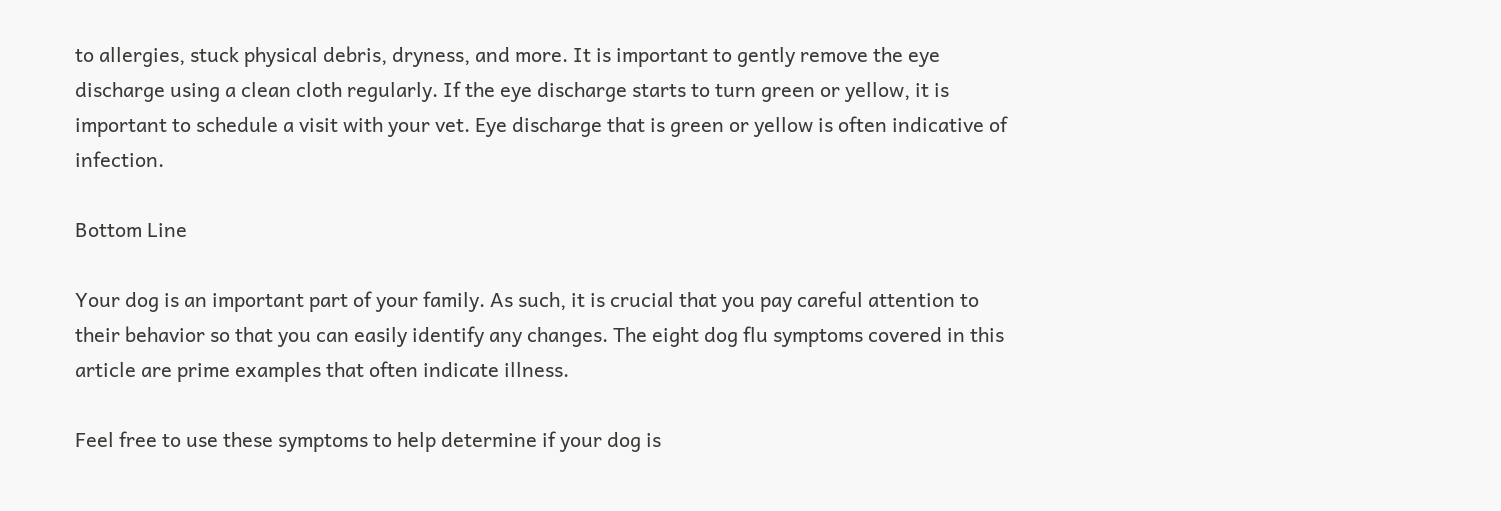to allergies, stuck physical debris, dryness, and more. It is important to gently remove the eye discharge using a clean cloth regularly. If the eye discharge starts to turn green or yellow, it is important to schedule a visit with your vet. Eye discharge that is green or yellow is often indicative of infection.

Bottom Line

Your dog is an important part of your family. As such, it is crucial that you pay careful attention to their behavior so that you can easily identify any changes. The eight dog flu symptoms covered in this article are prime examples that often indicate illness.

Feel free to use these symptoms to help determine if your dog is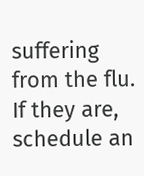suffering from the flu. If they are, schedule an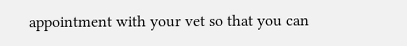appointment with your vet so that you can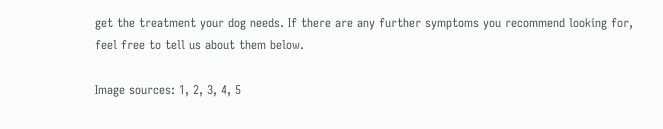get the treatment your dog needs. If there are any further symptoms you recommend looking for, feel free to tell us about them below.

Image sources: 1, 2, 3, 4, 5